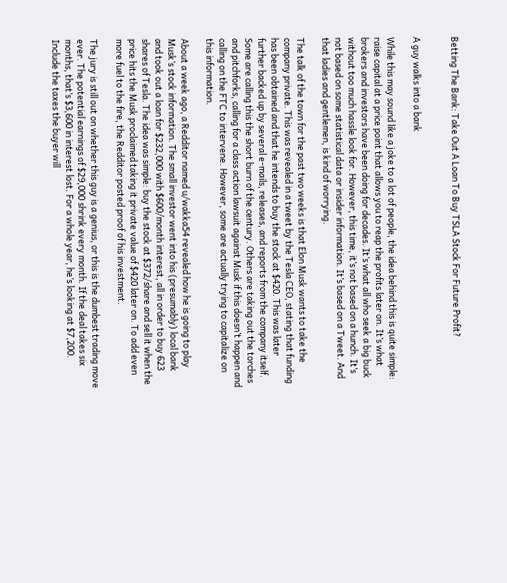Betting The Bank: Take Out A Loan To Buy TSLA Stock For Future Profit?


A guy walks into a bank

While this may sound like a joke to a lot of people, the idea behind this is quite simple: raise capital at a price point that allows you to reap the profits later on. It’s what brokers and investors have been doing for decades. It’s what all who seek a big buck without too much hassle look for. However, this time, it’s not based on a hunch. It’s not based on some statistical data or insider information. It’s based on a Tweet. And that ladies and gentlemen, is kind of worrying.

The talk of the town for the past two weeks is that Elon Musk wants to take the company private. This was revealed in a tweet by the Tesla CEO, stating that funding has been obtained and that he intends to buy the stock at $420. This was later further backed up by several e-mails, releases, and reports from the company itself. Some are calling this the short burn of the century. Others are taking out the torches and pitchforks, calling for a class action lawsuit against Musk if this doesn’t happen and calling on the FTC to intervene. However, some are actually trying to capitalize on this information.

About a week ago, a Redditor named u/wakka54 revealed how he is going to play Musk’s stock information. The small investor went into his (presumably) local bank and took out a loan for $232,000 with $600/month interest, all in order to buy 623 shares of Tesla. The idea was simple: buy the stock at $372/share and sell it when the price hits the Musk proclaimed taking it private value of $420 later on. To add even more fuel to the fire, the Redditor posted proof of his investment.

The jury is still out on whether this guy is a genius, or this is the dumbest trading move ever. The potential earnings of $29,000 shrink every month. If the deal takes six months, that’s $3,600 in interest lost. For a whole year, he’s looking at $7,200. Include the taxes the buyer will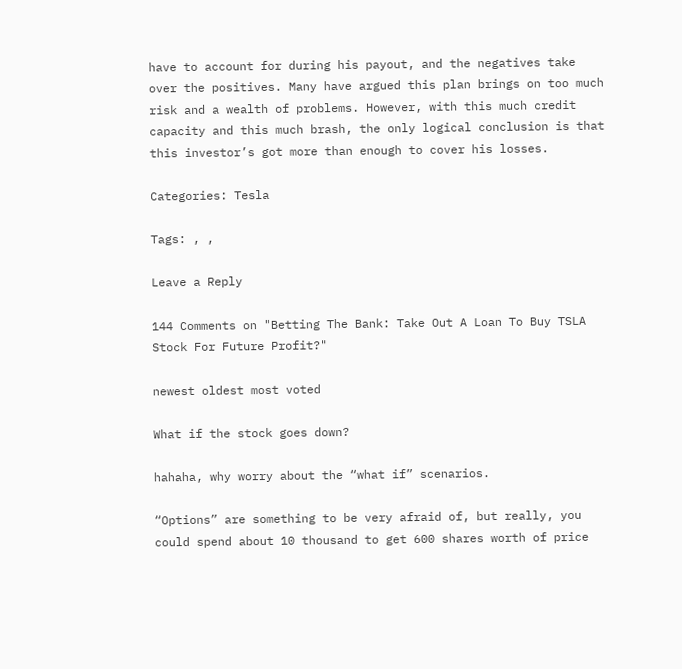have to account for during his payout, and the negatives take over the positives. Many have argued this plan brings on too much risk and a wealth of problems. However, with this much credit capacity and this much brash, the only logical conclusion is that this investor’s got more than enough to cover his losses.

Categories: Tesla

Tags: , ,

Leave a Reply

144 Comments on "Betting The Bank: Take Out A Loan To Buy TSLA Stock For Future Profit?"

newest oldest most voted

What if the stock goes down?

hahaha, why worry about the “what if” scenarios.

“Options” are something to be very afraid of, but really, you could spend about 10 thousand to get 600 shares worth of price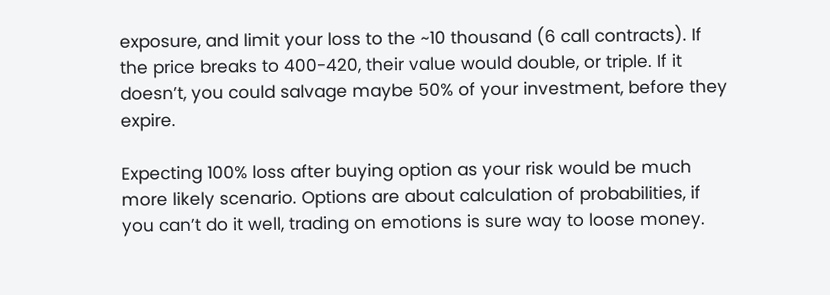exposure, and limit your loss to the ~10 thousand (6 call contracts). If the price breaks to 400-420, their value would double, or triple. If it doesn’t, you could salvage maybe 50% of your investment, before they expire.

Expecting 100% loss after buying option as your risk would be much more likely scenario. Options are about calculation of probabilities, if you can’t do it well, trading on emotions is sure way to loose money.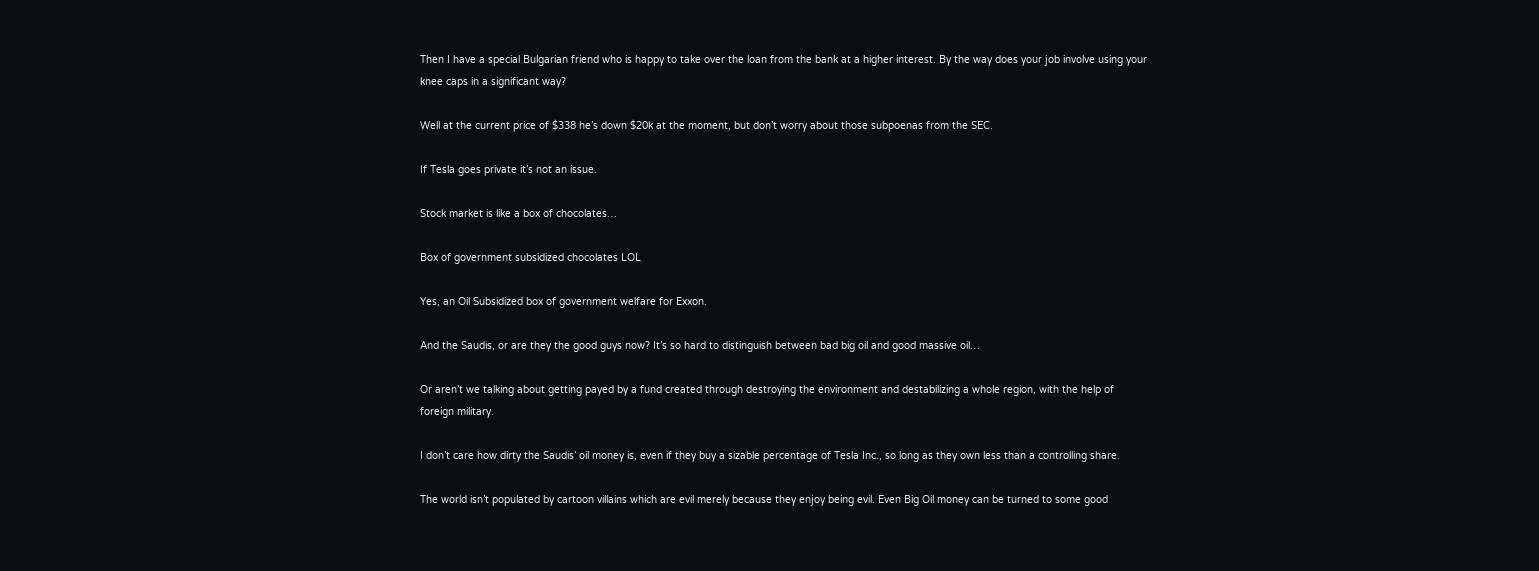Then I have a special Bulgarian friend who is happy to take over the loan from the bank at a higher interest. By the way does your job involve using your knee caps in a significant way?

Well at the current price of $338 he’s down $20k at the moment, but don’t worry about those subpoenas from the SEC.

If Tesla goes private it’s not an issue.

Stock market is like a box of chocolates…

Box of government subsidized chocolates LOL

Yes, an Oil Subsidized box of government welfare for Exxon.

And the Saudis, or are they the good guys now? It’s so hard to distinguish between bad big oil and good massive oil…

Or aren’t we talking about getting payed by a fund created through destroying the environment and destabilizing a whole region, with the help of foreign military.

I don’t care how dirty the Saudis’ oil money is, even if they buy a sizable percentage of Tesla Inc., so long as they own less than a controlling share.

The world isn’t populated by cartoon villains which are evil merely because they enjoy being evil. Even Big Oil money can be turned to some good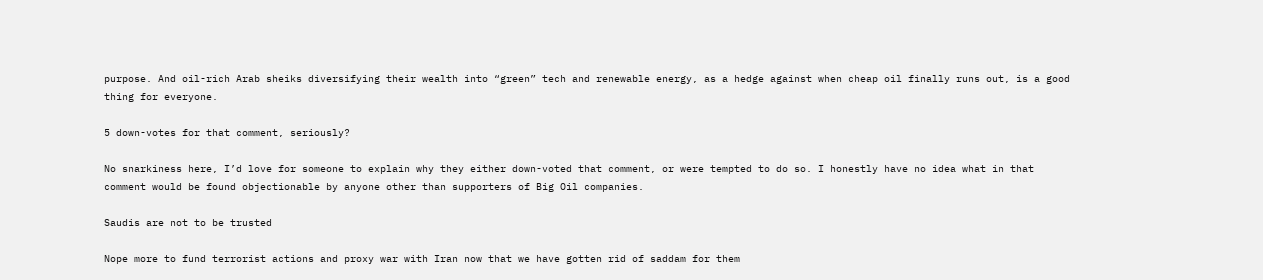purpose. And oil-rich Arab sheiks diversifying their wealth into “green” tech and renewable energy, as a hedge against when cheap oil finally runs out, is a good thing for everyone.

5 down-votes for that comment, seriously?

No snarkiness here, I’d love for someone to explain why they either down-voted that comment, or were tempted to do so. I honestly have no idea what in that comment would be found objectionable by anyone other than supporters of Big Oil companies.

Saudis are not to be trusted

Nope more to fund terrorist actions and proxy war with Iran now that we have gotten rid of saddam for them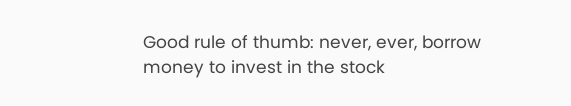Good rule of thumb: never, ever, borrow money to invest in the stock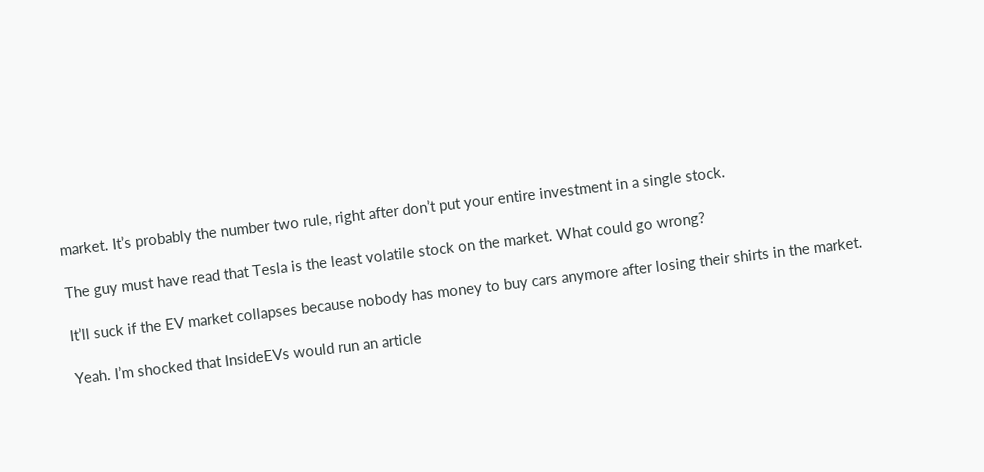market. It’s probably the number two rule, right after don’t put your entire investment in a single stock.

The guy must have read that Tesla is the least volatile stock on the market. What could go wrong?

It’ll suck if the EV market collapses because nobody has money to buy cars anymore after losing their shirts in the market.

Yeah. I’m shocked that InsideEVs would run an article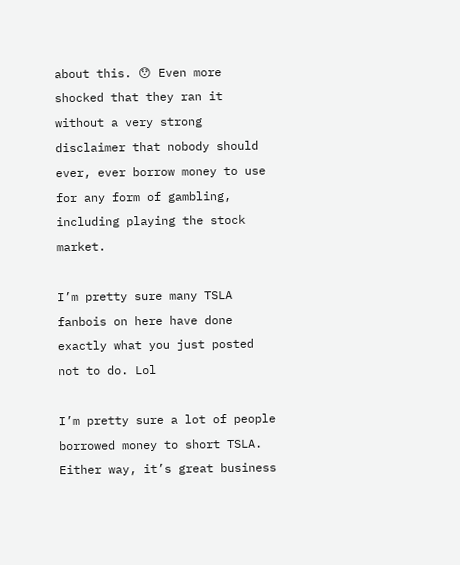about this. 😯 Even more shocked that they ran it without a very strong disclaimer that nobody should ever, ever borrow money to use for any form of gambling, including playing the stock market.

I’m pretty sure many TSLA fanbois on here have done exactly what you just posted not to do. Lol

I’m pretty sure a lot of people borrowed money to short TSLA. Either way, it’s great business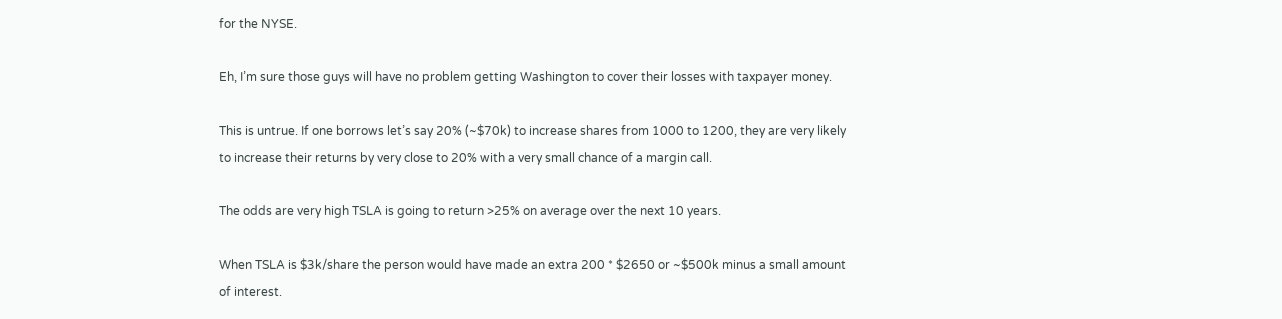for the NYSE.

Eh, I’m sure those guys will have no problem getting Washington to cover their losses with taxpayer money.

This is untrue. If one borrows let’s say 20% (~$70k) to increase shares from 1000 to 1200, they are very likely to increase their returns by very close to 20% with a very small chance of a margin call.

The odds are very high TSLA is going to return >25% on average over the next 10 years.

When TSLA is $3k/share the person would have made an extra 200 * $2650 or ~$500k minus a small amount of interest.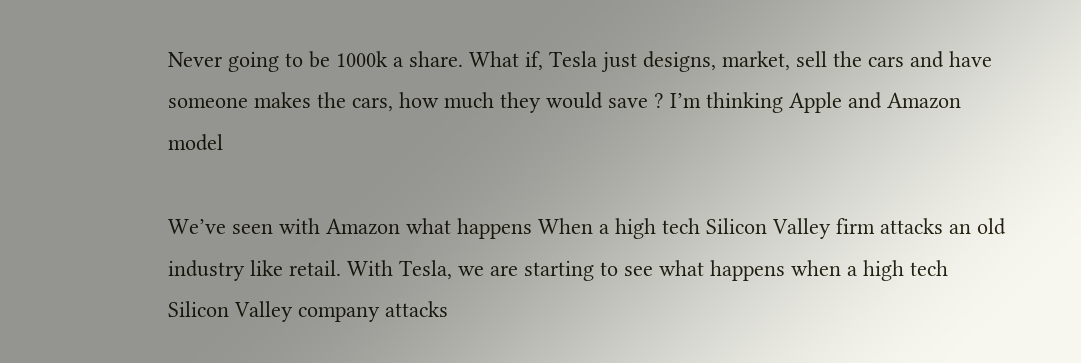Never going to be 1000k a share. What if, Tesla just designs, market, sell the cars and have someone makes the cars, how much they would save ? I’m thinking Apple and Amazon model

We’ve seen with Amazon what happens When a high tech Silicon Valley firm attacks an old industry like retail. With Tesla, we are starting to see what happens when a high tech Silicon Valley company attacks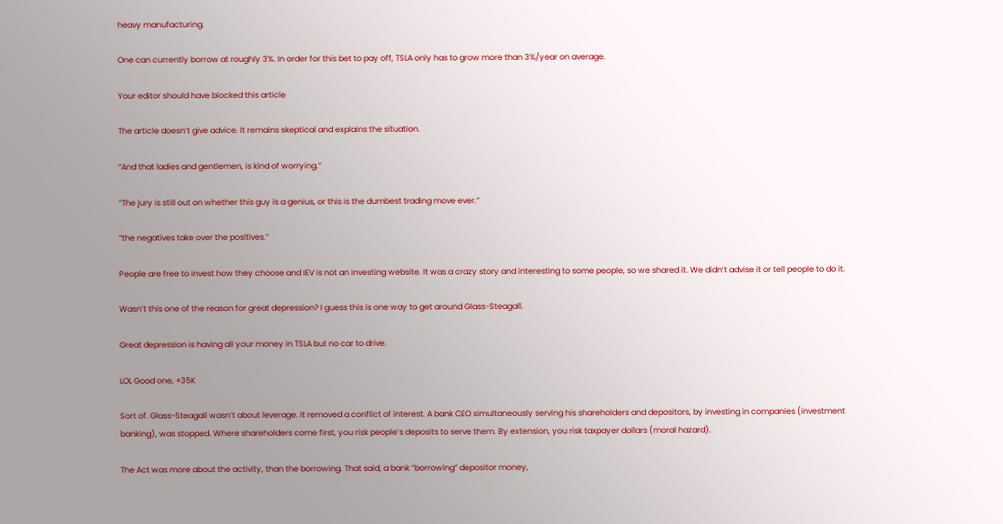heavy manufacturing.

One can currently borrow at roughly 3%. In order for this bet to pay off, TSLA only has to grow more than 3%/year on average.

Your editor should have blocked this article

The article doesn’t give advice. It remains skeptical and explains the situation.

“And that ladies and gentlemen, is kind of worrying.”

“The jury is still out on whether this guy is a genius, or this is the dumbest trading move ever.”

“the negatives take over the positives.”

People are free to invest how they choose and IEV is not an investing website. It was a crazy story and interesting to some people, so we shared it. We didn’t advise it or tell people to do it.

Wasn’t this one of the reason for great depression? I guess this is one way to get around Glass-Steagall.

Great depression is having all your money in TSLA but no car to drive.

LOL Good one, +35K

Sort of. Glass-Steagall wasn’t about leverage. It removed a conflict of interest. A bank CEO simultaneously serving his shareholders and depositors, by investing in companies (investment banking), was stopped. Where shareholders come first, you risk people’s deposits to serve them. By extension, you risk taxpayer dollars (moral hazard).

The Act was more about the activity, than the borrowing. That said, a bank “borrowing” depositor money,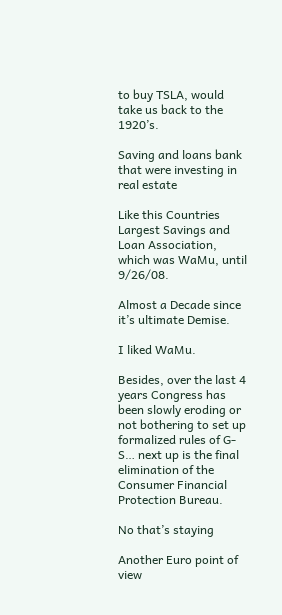to buy TSLA, would take us back to the 1920’s.

Saving and loans bank that were investing in real estate

Like this Countries Largest Savings and Loan Association, which was WaMu, until 9/26/08.

Almost a Decade since it’s ultimate Demise.

I liked WaMu.

Besides, over the last 4 years Congress has been slowly eroding or not bothering to set up formalized rules of G-S… next up is the final elimination of the Consumer Financial Protection Bureau.

No that’s staying

Another Euro point of view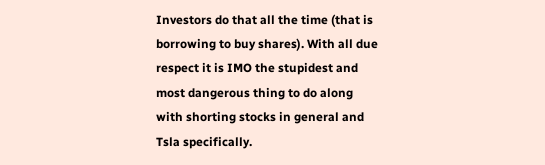Investors do that all the time (that is borrowing to buy shares). With all due respect it is IMO the stupidest and most dangerous thing to do along with shorting stocks in general and Tsla specifically.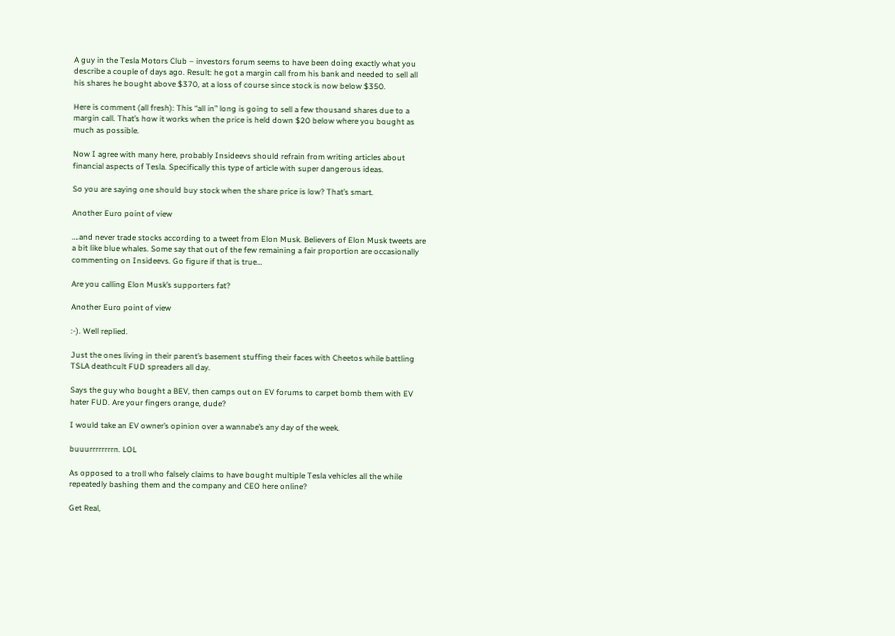A guy in the Tesla Motors Club – investors forum seems to have been doing exactly what you describe a couple of days ago. Result: he got a margin call from his bank and needed to sell all his shares he bought above $370, at a loss of course since stock is now below $350.

Here is comment (all fresh): This “all in” long is going to sell a few thousand shares due to a margin call. That’s how it works when the price is held down $20 below where you bought as much as possible.

Now I agree with many here, probably Insideevs should refrain from writing articles about financial aspects of Tesla. Specifically this type of article with super dangerous ideas.

So you are saying one should buy stock when the share price is low? That’s smart.

Another Euro point of view

….and never trade stocks according to a tweet from Elon Musk. Believers of Elon Musk tweets are a bit like blue whales. Some say that out of the few remaining a fair proportion are occasionally commenting on Insideevs. Go figure if that is true…

Are you calling Elon Musk’s supporters fat?

Another Euro point of view

:-). Well replied.

Just the ones living in their parent’s basement stuffing their faces with Cheetos while battling TSLA deathcult FUD spreaders all day.

Says the guy who bought a BEV, then camps out on EV forums to carpet bomb them with EV hater FUD. Are your fingers orange, dude?

I would take an EV owner’s opinion over a wannabe’s any day of the week.

buuurrrrrrrrn. LOL

As opposed to a troll who falsely claims to have bought multiple Tesla vehicles all the while repeatedly bashing them and the company and CEO here online?

Get Real,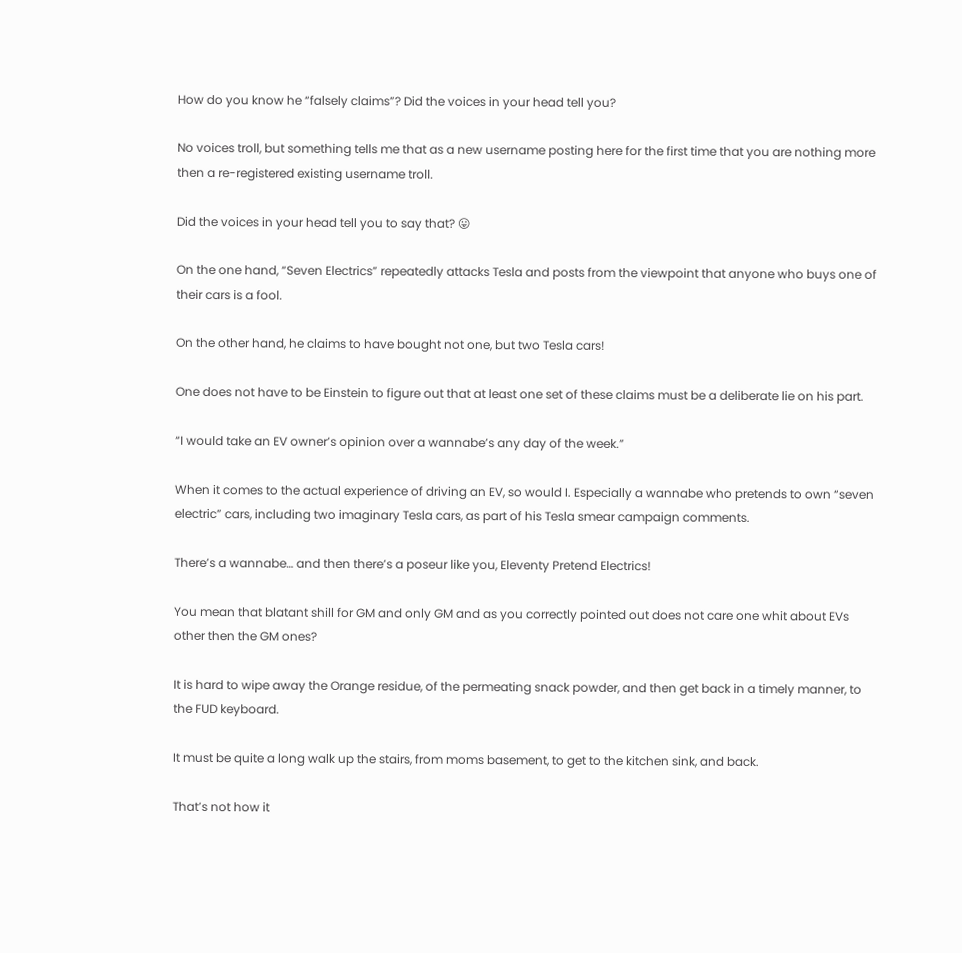How do you know he “falsely claims”? Did the voices in your head tell you?

No voices troll, but something tells me that as a new username posting here for the first time that you are nothing more then a re-registered existing username troll.

Did the voices in your head tell you to say that? 😛

On the one hand, “Seven Electrics” repeatedly attacks Tesla and posts from the viewpoint that anyone who buys one of their cars is a fool.

On the other hand, he claims to have bought not one, but two Tesla cars!

One does not have to be Einstein to figure out that at least one set of these claims must be a deliberate lie on his part.

“I would take an EV owner’s opinion over a wannabe’s any day of the week.”

When it comes to the actual experience of driving an EV, so would I. Especially a wannabe who pretends to own “seven electric” cars, including two imaginary Tesla cars, as part of his Tesla smear campaign comments.

There’s a wannabe… and then there’s a poseur like you, Eleventy Pretend Electrics!

You mean that blatant shill for GM and only GM and as you correctly pointed out does not care one whit about EVs other then the GM ones?

It is hard to wipe away the Orange residue, of the permeating snack powder, and then get back in a timely manner, to the FUD keyboard.

It must be quite a long walk up the stairs, from moms basement, to get to the kitchen sink, and back.

That’s not how it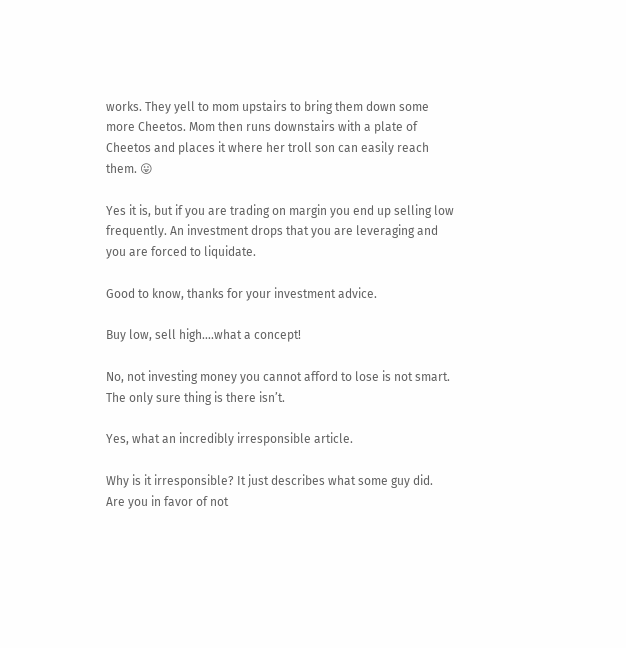works. They yell to mom upstairs to bring them down some more Cheetos. Mom then runs downstairs with a plate of Cheetos and places it where her troll son can easily reach them. 😛

Yes it is, but if you are trading on margin you end up selling low frequently. An investment drops that you are leveraging and you are forced to liquidate.

Good to know, thanks for your investment advice.

Buy low, sell high….what a concept!

No, not investing money you cannot afford to lose is not smart. The only sure thing is there isn’t.

Yes, what an incredibly irresponsible article.

Why is it irresponsible? It just describes what some guy did.
Are you in favor of not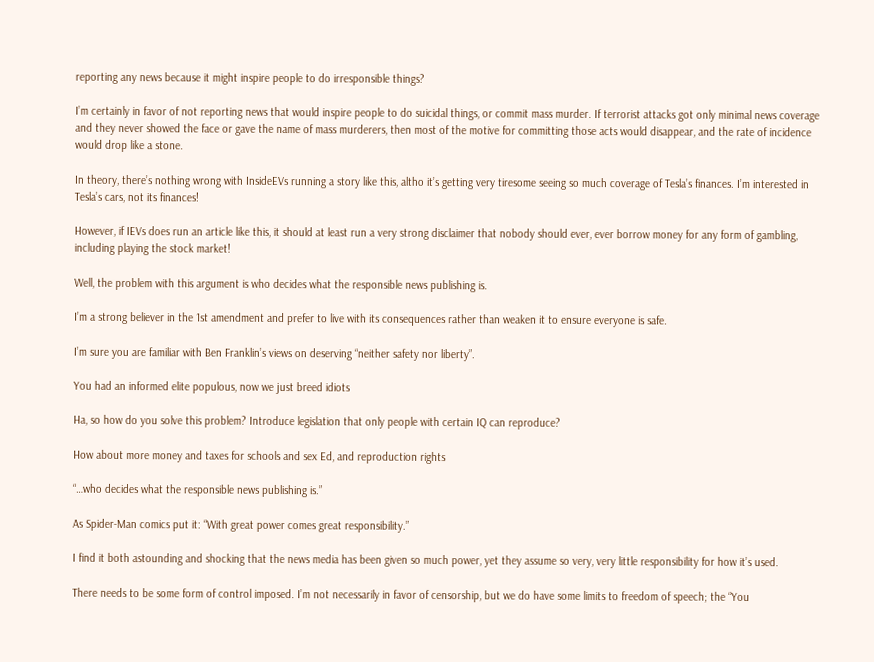reporting any news because it might inspire people to do irresponsible things?

I’m certainly in favor of not reporting news that would inspire people to do suicidal things, or commit mass murder. If terrorist attacks got only minimal news coverage and they never showed the face or gave the name of mass murderers, then most of the motive for committing those acts would disappear, and the rate of incidence would drop like a stone.

In theory, there’s nothing wrong with InsideEVs running a story like this, altho it’s getting very tiresome seeing so much coverage of Tesla’s finances. I’m interested in Tesla’s cars, not its finances!

However, if IEVs does run an article like this, it should at least run a very strong disclaimer that nobody should ever, ever borrow money for any form of gambling, including playing the stock market!

Well, the problem with this argument is who decides what the responsible news publishing is.

I’m a strong believer in the 1st amendment and prefer to live with its consequences rather than weaken it to ensure everyone is safe.

I’m sure you are familiar with Ben Franklin’s views on deserving “neither safety nor liberty”.

You had an informed elite populous, now we just breed idiots

Ha, so how do you solve this problem? Introduce legislation that only people with certain IQ can reproduce?

How about more money and taxes for schools and sex Ed, and reproduction rights

“…who decides what the responsible news publishing is.”

As Spider-Man comics put it: “With great power comes great responsibility.”

I find it both astounding and shocking that the news media has been given so much power, yet they assume so very, very little responsibility for how it’s used.

There needs to be some form of control imposed. I’m not necessarily in favor of censorship, but we do have some limits to freedom of speech; the “You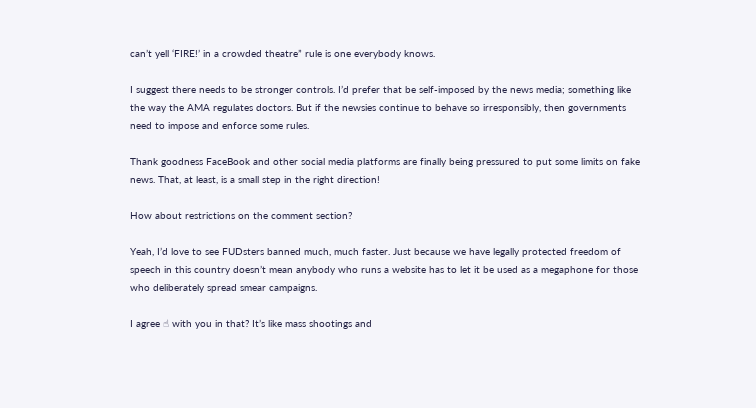can’t yell ‘FIRE!’ in a crowded theatre” rule is one everybody knows.

I suggest there needs to be stronger controls. I’d prefer that be self-imposed by the news media; something like the way the AMA regulates doctors. But if the newsies continue to behave so irresponsibly, then governments need to impose and enforce some rules.

Thank goodness FaceBook and other social media platforms are finally being pressured to put some limits on fake news. That, at least, is a small step in the right direction!

How about restrictions on the comment section?

Yeah, I’d love to see FUDsters banned much, much faster. Just because we have legally protected freedom of speech in this country doesn’t mean anybody who runs a website has to let it be used as a megaphone for those who deliberately spread smear campaigns.

I agree ☝ with you in that? It’s like mass shootings and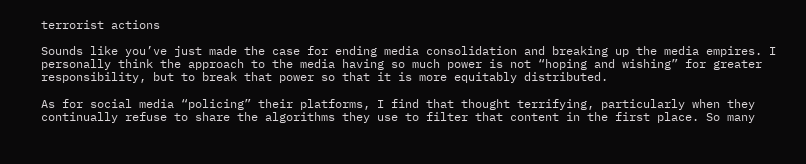terrorist actions

Sounds like you’ve just made the case for ending media consolidation and breaking up the media empires. I personally think the approach to the media having so much power is not “hoping and wishing” for greater responsibility, but to break that power so that it is more equitably distributed.

As for social media “policing” their platforms, I find that thought terrifying, particularly when they continually refuse to share the algorithms they use to filter that content in the first place. So many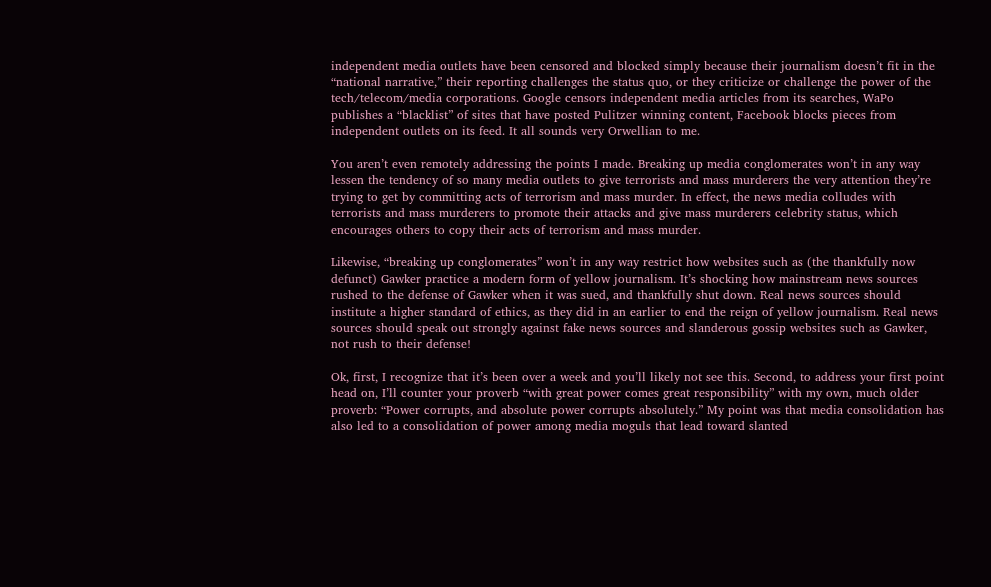independent media outlets have been censored and blocked simply because their journalism doesn’t fit in the “national narrative,” their reporting challenges the status quo, or they criticize or challenge the power of the tech/telecom/media corporations. Google censors independent media articles from its searches, WaPo publishes a “blacklist” of sites that have posted Pulitzer winning content, Facebook blocks pieces from independent outlets on its feed. It all sounds very Orwellian to me.

You aren’t even remotely addressing the points I made. Breaking up media conglomerates won’t in any way lessen the tendency of so many media outlets to give terrorists and mass murderers the very attention they’re trying to get by committing acts of terrorism and mass murder. In effect, the news media colludes with terrorists and mass murderers to promote their attacks and give mass murderers celebrity status, which encourages others to copy their acts of terrorism and mass murder.

Likewise, “breaking up conglomerates” won’t in any way restrict how websites such as (the thankfully now defunct) Gawker practice a modern form of yellow journalism. It’s shocking how mainstream news sources rushed to the defense of Gawker when it was sued, and thankfully shut down. Real news sources should institute a higher standard of ethics, as they did in an earlier to end the reign of yellow journalism. Real news sources should speak out strongly against fake news sources and slanderous gossip websites such as Gawker, not rush to their defense!

Ok, first, I recognize that it’s been over a week and you’ll likely not see this. Second, to address your first point head on, I’ll counter your proverb “with great power comes great responsibility” with my own, much older proverb: “Power corrupts, and absolute power corrupts absolutely.” My point was that media consolidation has also led to a consolidation of power among media moguls that lead toward slanted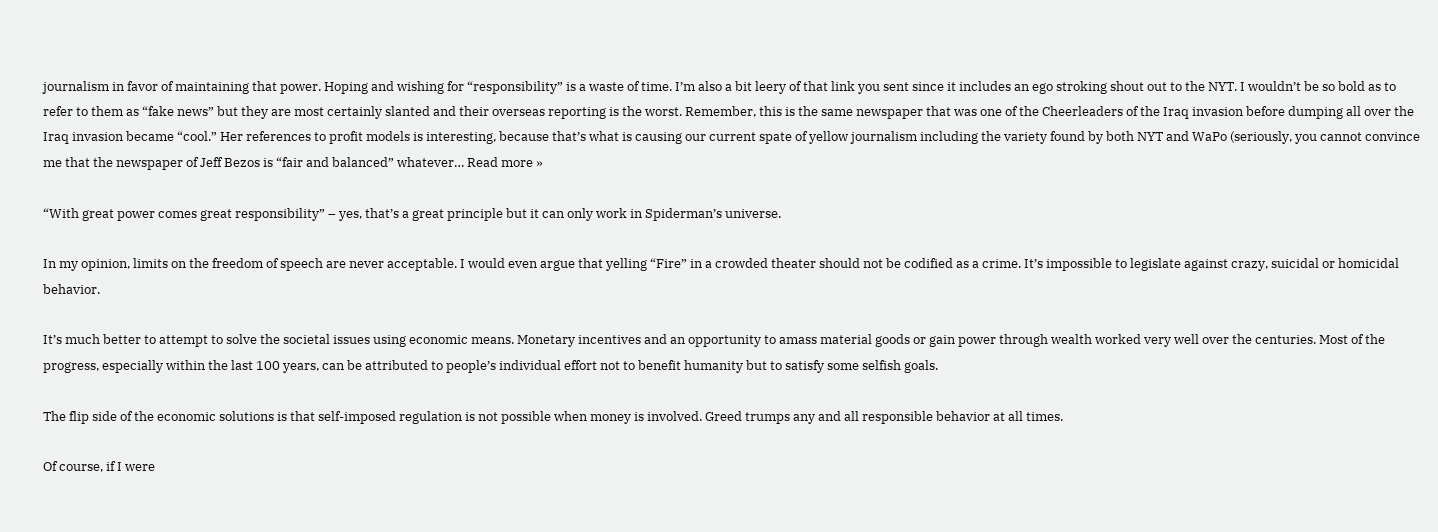journalism in favor of maintaining that power. Hoping and wishing for “responsibility” is a waste of time. I’m also a bit leery of that link you sent since it includes an ego stroking shout out to the NYT. I wouldn’t be so bold as to refer to them as “fake news” but they are most certainly slanted and their overseas reporting is the worst. Remember, this is the same newspaper that was one of the Cheerleaders of the Iraq invasion before dumping all over the Iraq invasion became “cool.” Her references to profit models is interesting, because that’s what is causing our current spate of yellow journalism including the variety found by both NYT and WaPo (seriously, you cannot convince me that the newspaper of Jeff Bezos is “fair and balanced” whatever… Read more »

“With great power comes great responsibility” – yes, that’s a great principle but it can only work in Spiderman’s universe.

In my opinion, limits on the freedom of speech are never acceptable. I would even argue that yelling “Fire” in a crowded theater should not be codified as a crime. It’s impossible to legislate against crazy, suicidal or homicidal behavior.

It’s much better to attempt to solve the societal issues using economic means. Monetary incentives and an opportunity to amass material goods or gain power through wealth worked very well over the centuries. Most of the progress, especially within the last 100 years, can be attributed to people’s individual effort not to benefit humanity but to satisfy some selfish goals.

The flip side of the economic solutions is that self-imposed regulation is not possible when money is involved. Greed trumps any and all responsible behavior at all times.

Of course, if I were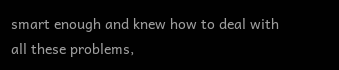smart enough and knew how to deal with all these problems,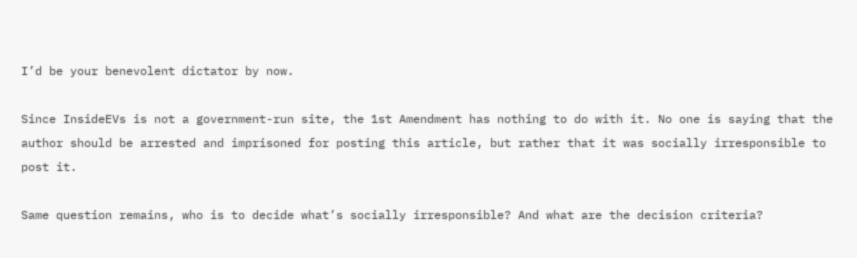I’d be your benevolent dictator by now.

Since InsideEVs is not a government-run site, the 1st Amendment has nothing to do with it. No one is saying that the author should be arrested and imprisoned for posting this article, but rather that it was socially irresponsible to post it.

Same question remains, who is to decide what’s socially irresponsible? And what are the decision criteria?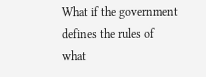What if the government defines the rules of what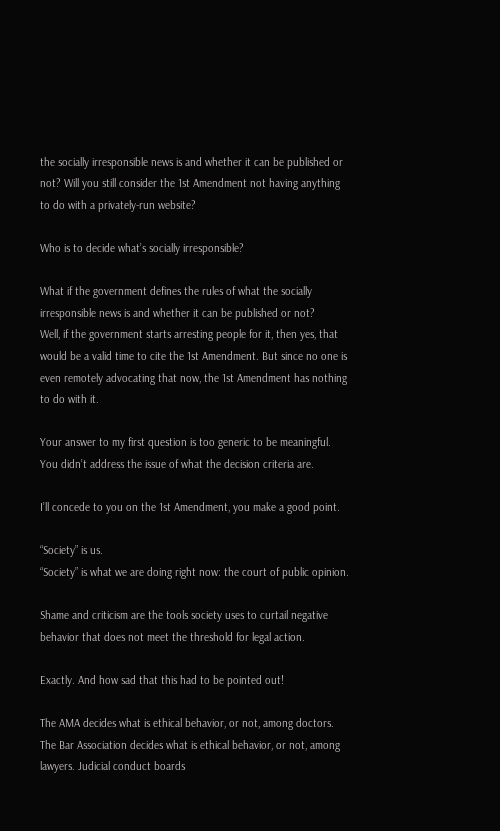the socially irresponsible news is and whether it can be published or not? Will you still consider the 1st Amendment not having anything to do with a privately-run website?

Who is to decide what’s socially irresponsible?

What if the government defines the rules of what the socially irresponsible news is and whether it can be published or not?
Well, if the government starts arresting people for it, then yes, that would be a valid time to cite the 1st Amendment. But since no one is even remotely advocating that now, the 1st Amendment has nothing to do with it.

Your answer to my first question is too generic to be meaningful. You didn’t address the issue of what the decision criteria are.

I’ll concede to you on the 1st Amendment, you make a good point.

“Society” is us.
“Society” is what we are doing right now: the court of public opinion.

Shame and criticism are the tools society uses to curtail negative behavior that does not meet the threshold for legal action.

Exactly. And how sad that this had to be pointed out!

The AMA decides what is ethical behavior, or not, among doctors. The Bar Association decides what is ethical behavior, or not, among lawyers. Judicial conduct boards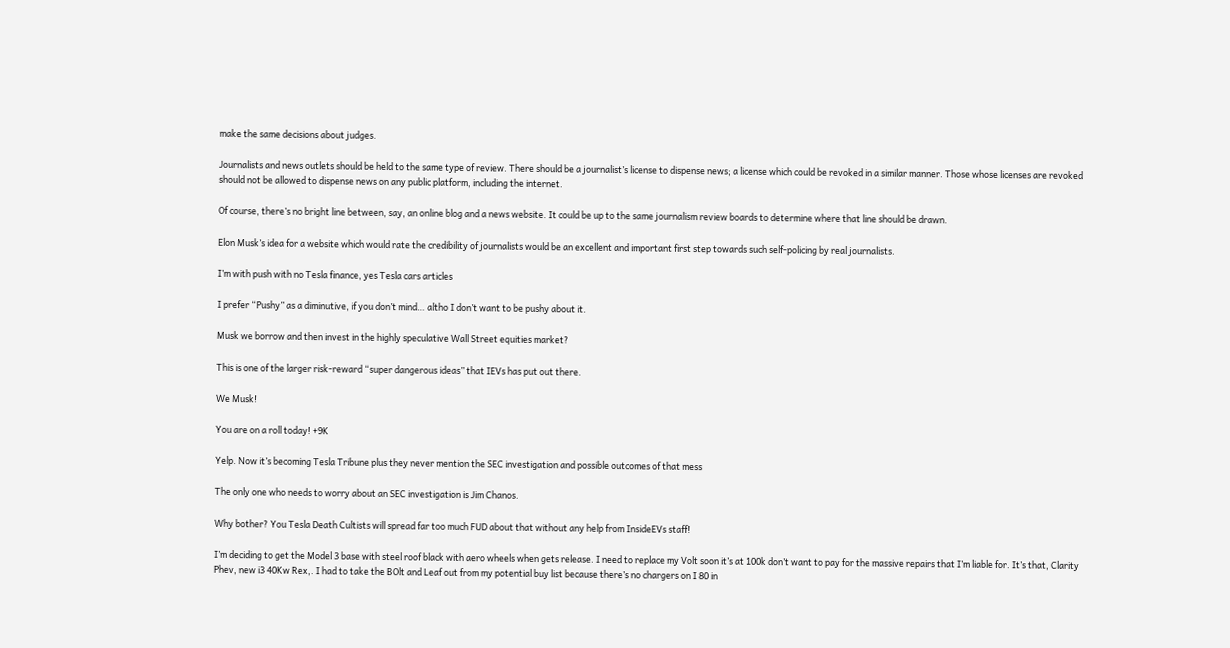make the same decisions about judges.

Journalists and news outlets should be held to the same type of review. There should be a journalist’s license to dispense news; a license which could be revoked in a similar manner. Those whose licenses are revoked should not be allowed to dispense news on any public platform, including the internet.

Of course, there’s no bright line between, say, an online blog and a news website. It could be up to the same journalism review boards to determine where that line should be drawn.

Elon Musk’s idea for a website which would rate the credibility of journalists would be an excellent and important first step towards such self-policing by real journalists.

I’m with push with no Tesla finance, yes Tesla cars articles

I prefer “Pushy” as a diminutive, if you don’t mind… altho I don’t want to be pushy about it.

Musk we borrow and then invest in the highly speculative Wall Street equities market?

This is one of the larger risk-reward “super dangerous ideas” that IEVs has put out there.

We Musk!

You are on a roll today! +9K

Yelp. Now it’s becoming Tesla Tribune plus they never mention the SEC investigation and possible outcomes of that mess

The only one who needs to worry about an SEC investigation is Jim Chanos.

Why bother? You Tesla Death Cultists will spread far too much FUD about that without any help from InsideEVs staff!

I’m deciding to get the Model 3 base with steel roof black with aero wheels when gets release. I need to replace my Volt soon it’s at 100k don’t want to pay for the massive repairs that I’m liable for. It’s that, Clarity Phev, new i3 40Kw Rex,. I had to take the BOlt and Leaf out from my potential buy list because there’s no chargers on I 80 in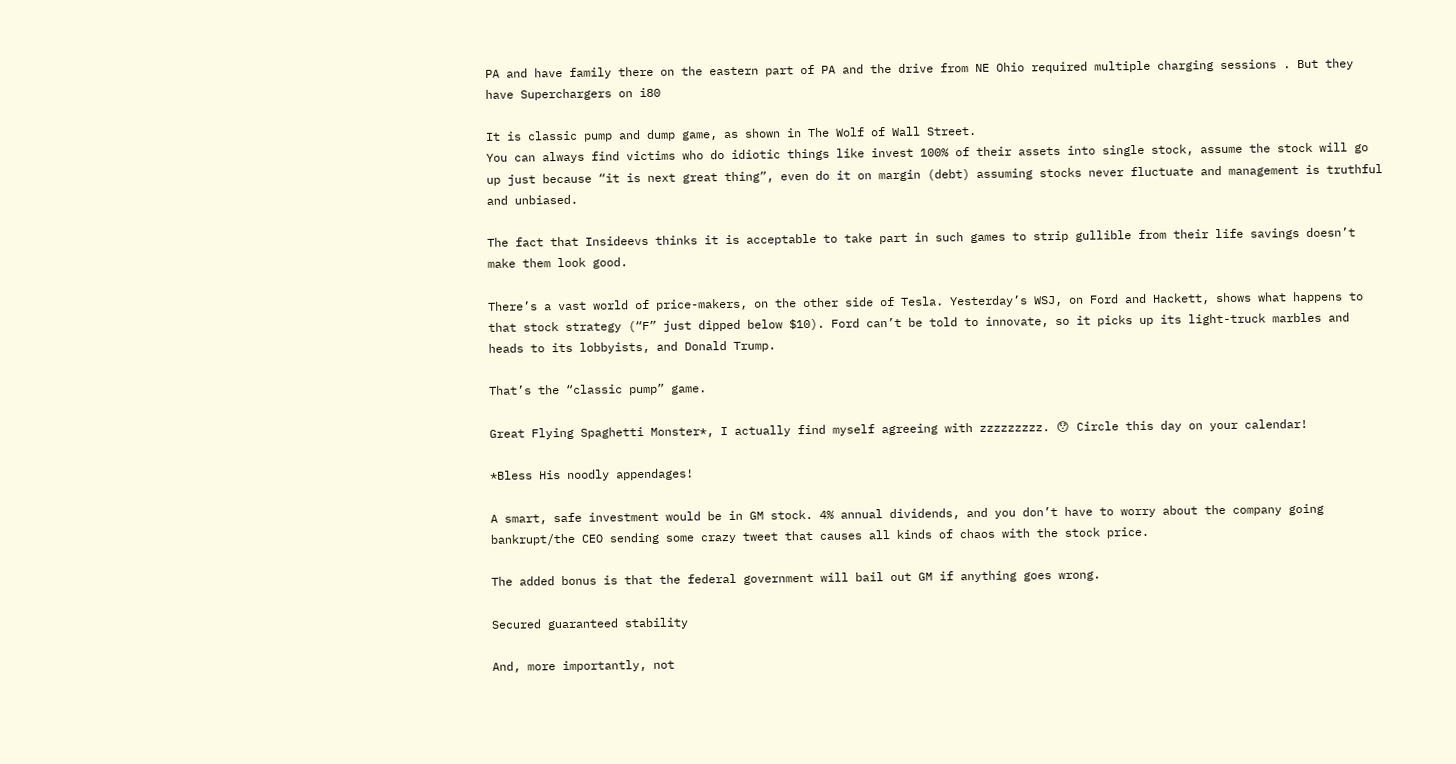PA and have family there on the eastern part of PA and the drive from NE Ohio required multiple charging sessions . But they have Superchargers on i80

It is classic pump and dump game, as shown in The Wolf of Wall Street.
You can always find victims who do idiotic things like invest 100% of their assets into single stock, assume the stock will go up just because “it is next great thing”, even do it on margin (debt) assuming stocks never fluctuate and management is truthful and unbiased.

The fact that Insideevs thinks it is acceptable to take part in such games to strip gullible from their life savings doesn’t make them look good.

There’s a vast world of price-makers, on the other side of Tesla. Yesterday’s WSJ, on Ford and Hackett, shows what happens to that stock strategy (“F” just dipped below $10). Ford can’t be told to innovate, so it picks up its light-truck marbles and heads to its lobbyists, and Donald Trump.

That’s the “classic pump” game.

Great Flying Spaghetti Monster*, I actually find myself agreeing with zzzzzzzzz. 😯 Circle this day on your calendar!

*Bless His noodly appendages!

A smart, safe investment would be in GM stock. 4% annual dividends, and you don’t have to worry about the company going bankrupt/the CEO sending some crazy tweet that causes all kinds of chaos with the stock price.

The added bonus is that the federal government will bail out GM if anything goes wrong.

Secured guaranteed stability

And, more importantly, not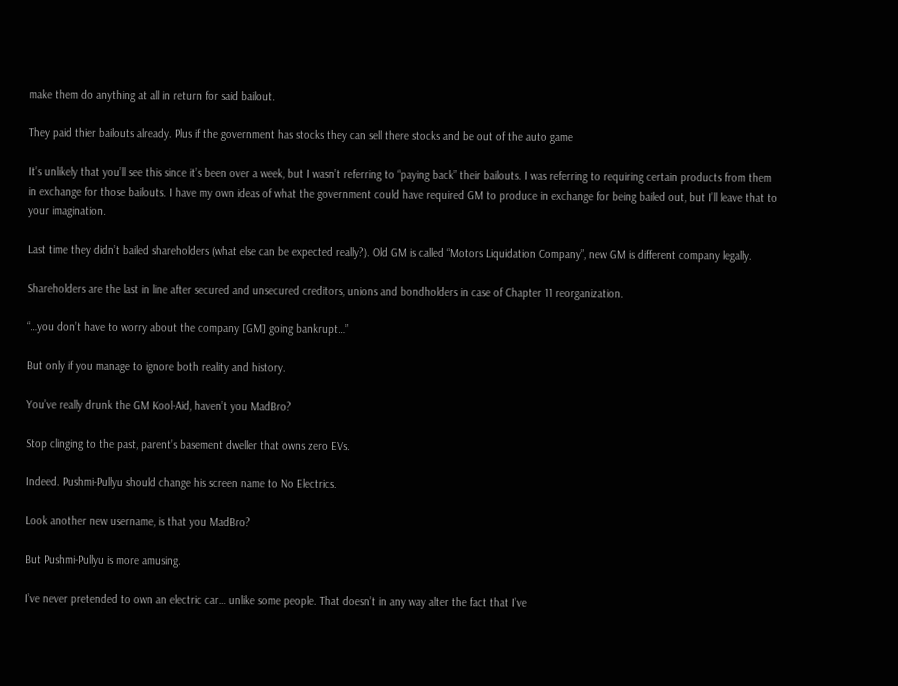make them do anything at all in return for said bailout.

They paid thier bailouts already. Plus if the government has stocks they can sell there stocks and be out of the auto game

It’s unlikely that you’ll see this since it’s been over a week, but I wasn’t referring to “paying back” their bailouts. I was referring to requiring certain products from them in exchange for those bailouts. I have my own ideas of what the government could have required GM to produce in exchange for being bailed out, but I’ll leave that to your imagination.

Last time they didn’t bailed shareholders (what else can be expected really?). Old GM is called “Motors Liquidation Company”, new GM is different company legally.

Shareholders are the last in line after secured and unsecured creditors, unions and bondholders in case of Chapter 11 reorganization.

“…you don’t have to worry about the company [GM] going bankrupt…”

But only if you manage to ignore both reality and history.

You’ve really drunk the GM Kool-Aid, haven’t you MadBro?

Stop clinging to the past, parent’s basement dweller that owns zero EVs.

Indeed. Pushmi-Pullyu should change his screen name to No Electrics.

Look another new username, is that you MadBro?

But Pushmi-Pullyu is more amusing.

I’ve never pretended to own an electric car… unlike some people. That doesn’t in any way alter the fact that I’ve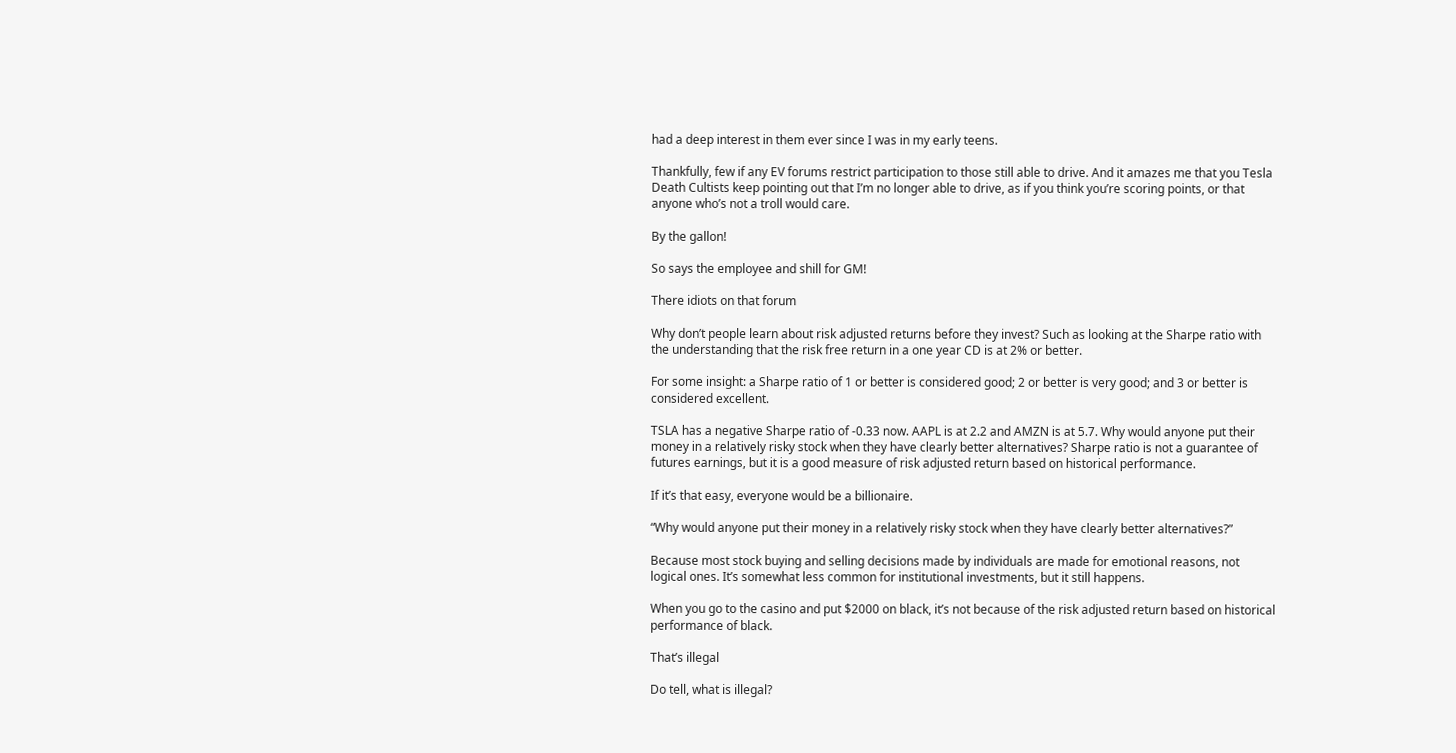had a deep interest in them ever since I was in my early teens.

Thankfully, few if any EV forums restrict participation to those still able to drive. And it amazes me that you Tesla Death Cultists keep pointing out that I’m no longer able to drive, as if you think you’re scoring points, or that anyone who’s not a troll would care.

By the gallon!

So says the employee and shill for GM!

There idiots on that forum

Why don’t people learn about risk adjusted returns before they invest? Such as looking at the Sharpe ratio with the understanding that the risk free return in a one year CD is at 2% or better.

For some insight: a Sharpe ratio of 1 or better is considered good; 2 or better is very good; and 3 or better is considered excellent.

TSLA has a negative Sharpe ratio of -0.33 now. AAPL is at 2.2 and AMZN is at 5.7. Why would anyone put their money in a relatively risky stock when they have clearly better alternatives? Sharpe ratio is not a guarantee of futures earnings, but it is a good measure of risk adjusted return based on historical performance.

If it’s that easy, everyone would be a billionaire.

“Why would anyone put their money in a relatively risky stock when they have clearly better alternatives?”

Because most stock buying and selling decisions made by individuals are made for emotional reasons, not logical ones. It’s somewhat less common for institutional investments, but it still happens.

When you go to the casino and put $2000 on black, it’s not because of the risk adjusted return based on historical performance of black.

That’s illegal

Do tell, what is illegal?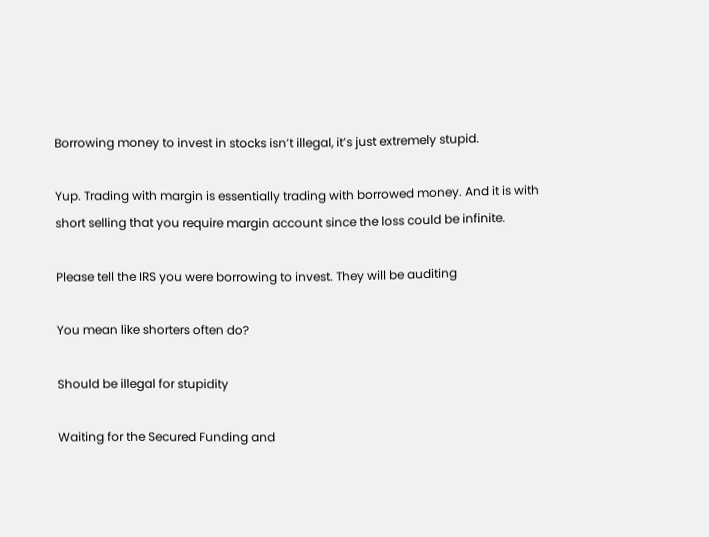Borrowing money to invest in stocks isn’t illegal, it’s just extremely stupid.

Yup. Trading with margin is essentially trading with borrowed money. And it is with short selling that you require margin account since the loss could be infinite.

Please tell the IRS you were borrowing to invest. They will be auditing

You mean like shorters often do?

Should be illegal for stupidity

Waiting for the Secured Funding and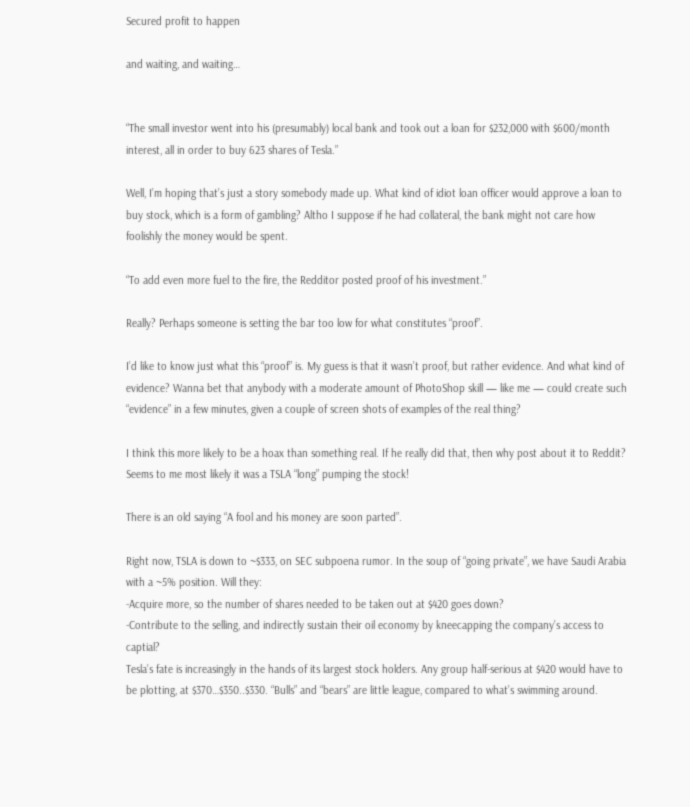Secured profit to happen

and waiting, and waiting…


“The small investor went into his (presumably) local bank and took out a loan for $232,000 with $600/month interest, all in order to buy 623 shares of Tesla.”

Well, I’m hoping that’s just a story somebody made up. What kind of idiot loan officer would approve a loan to buy stock, which is a form of gambling? Altho I suppose if he had collateral, the bank might not care how foolishly the money would be spent.

“To add even more fuel to the fire, the Redditor posted proof of his investment.”

Really? Perhaps someone is setting the bar too low for what constitutes “proof”.

I’d like to know just what this “proof” is. My guess is that it wasn’t proof, but rather evidence. And what kind of evidence? Wanna bet that anybody with a moderate amount of PhotoShop skill — like me — could create such “evidence” in a few minutes, given a couple of screen shots of examples of the real thing?

I think this more likely to be a hoax than something real. If he really did that, then why post about it to Reddit? Seems to me most likely it was a TSLA “long” pumping the stock!

There is an old saying “A fool and his money are soon parted”.

Right now, TSLA is down to ~$333, on SEC subpoena rumor. In the soup of “going private”, we have Saudi Arabia with a ~5% position. Will they:
-Acquire more, so the number of shares needed to be taken out at $420 goes down?
-Contribute to the selling, and indirectly sustain their oil economy by kneecapping the company’s access to captial?
Tesla’s fate is increasingly in the hands of its largest stock holders. Any group half-serious at $420 would have to be plotting, at $370…$350..$330. “Bulls” and “bears” are little league, compared to what’s swimming around.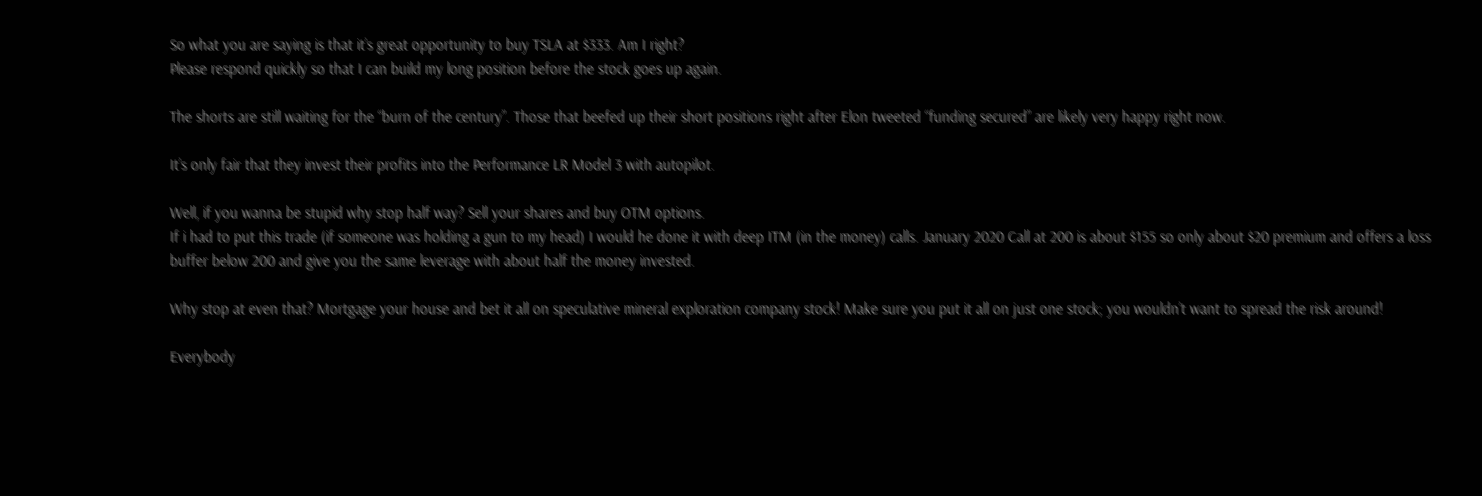So what you are saying is that it’s great opportunity to buy TSLA at $333. Am I right?
Please respond quickly so that I can build my long position before the stock goes up again.

The shorts are still waiting for the “burn of the century”. Those that beefed up their short positions right after Elon tweeted “funding secured” are likely very happy right now.

It’s only fair that they invest their profits into the Performance LR Model 3 with autopilot.

Well, if you wanna be stupid why stop half way? Sell your shares and buy OTM options.
If i had to put this trade (if someone was holding a gun to my head) I would he done it with deep ITM (in the money) calls. January 2020 Call at 200 is about $155 so only about $20 premium and offers a loss buffer below 200 and give you the same leverage with about half the money invested.

Why stop at even that? Mortgage your house and bet it all on speculative mineral exploration company stock! Make sure you put it all on just one stock; you wouldn’t want to spread the risk around!

Everybody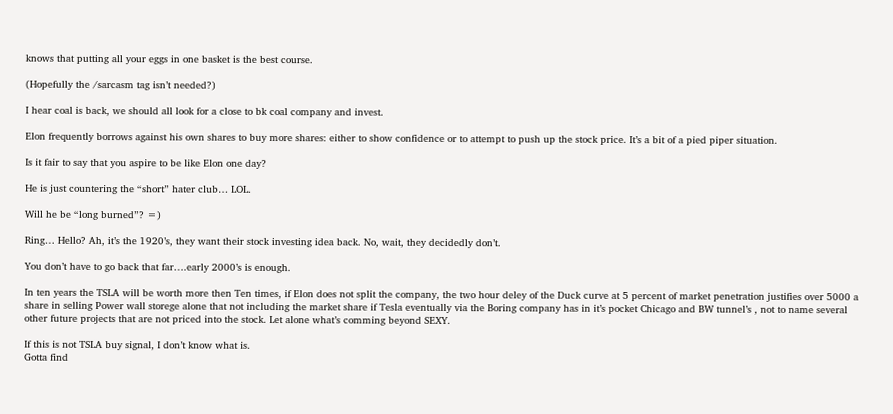knows that putting all your eggs in one basket is the best course.

(Hopefully the /sarcasm tag isn’t needed?)

I hear coal is back, we should all look for a close to bk coal company and invest.

Elon frequently borrows against his own shares to buy more shares: either to show confidence or to attempt to push up the stock price. It’s a bit of a pied piper situation.

Is it fair to say that you aspire to be like Elon one day?

He is just countering the “short” hater club… LOL.

Will he be “long burned”? =)

Ring… Hello? Ah, it’s the 1920’s, they want their stock investing idea back. No, wait, they decidedly don’t.

You don’t have to go back that far….early 2000’s is enough.

In ten years the TSLA will be worth more then Ten times, if Elon does not split the company, the two hour deley of the Duck curve at 5 percent of market penetration justifies over 5000 a share in selling Power wall storege alone that not including the market share if Tesla eventually via the Boring company has in it’s pocket Chicago and BW tunnel’s , not to name several other future projects that are not priced into the stock. Let alone what’s comming beyond SEXY.

If this is not TSLA buy signal, I don’t know what is.
Gotta find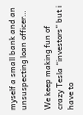myself a small bank and an unsuspecting loan officer…

We keep making fun of crazy Tesla “investors” but i have to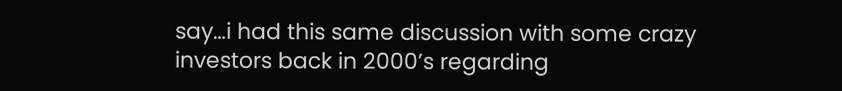say…i had this same discussion with some crazy investors back in 2000’s regarding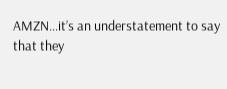AMZN…it’s an understatement to say that they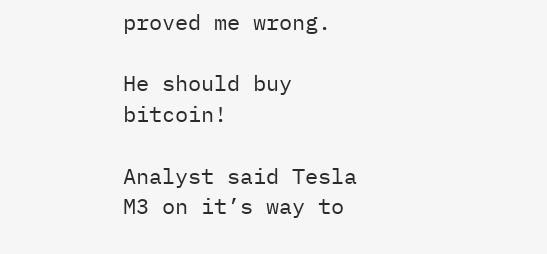proved me wrong.

He should buy bitcoin!

Analyst said Tesla M3 on it’s way to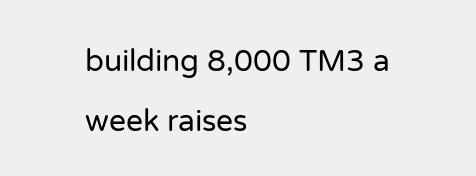building 8,000 TM3 a week raises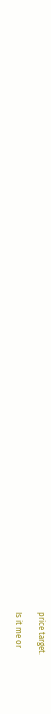price target.

Is it me or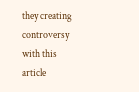they creating controversy with this article